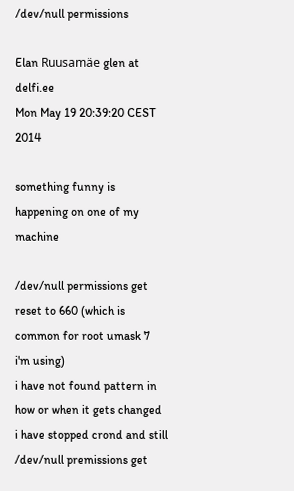/dev/null permissions

Elan Ruusamäe glen at delfi.ee
Mon May 19 20:39:20 CEST 2014

something funny is happening on one of my machine

/dev/null permissions get reset to 660 (which is common for root umask 7
i'm using)
i have not found pattern in how or when it gets changed
i have stopped crond and still /dev/null premissions get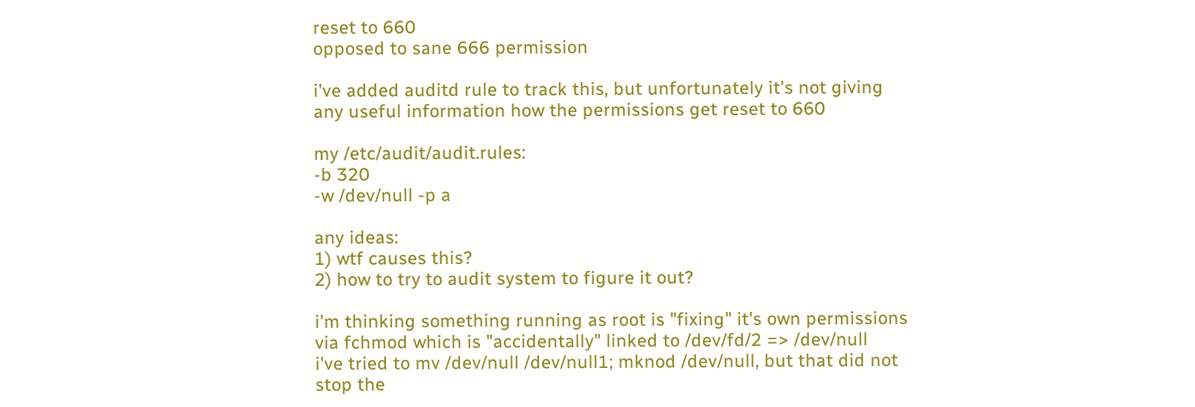reset to 660
opposed to sane 666 permission

i've added auditd rule to track this, but unfortunately it's not giving
any useful information how the permissions get reset to 660

my /etc/audit/audit.rules:
-b 320
-w /dev/null -p a

any ideas:
1) wtf causes this?
2) how to try to audit system to figure it out?

i'm thinking something running as root is "fixing" it's own permissions
via fchmod which is "accidentally" linked to /dev/fd/2 => /dev/null
i've tried to mv /dev/null /dev/null1; mknod /dev/null, but that did not
stop the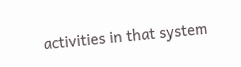activities in that system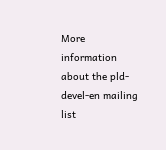More information about the pld-devel-en mailing list